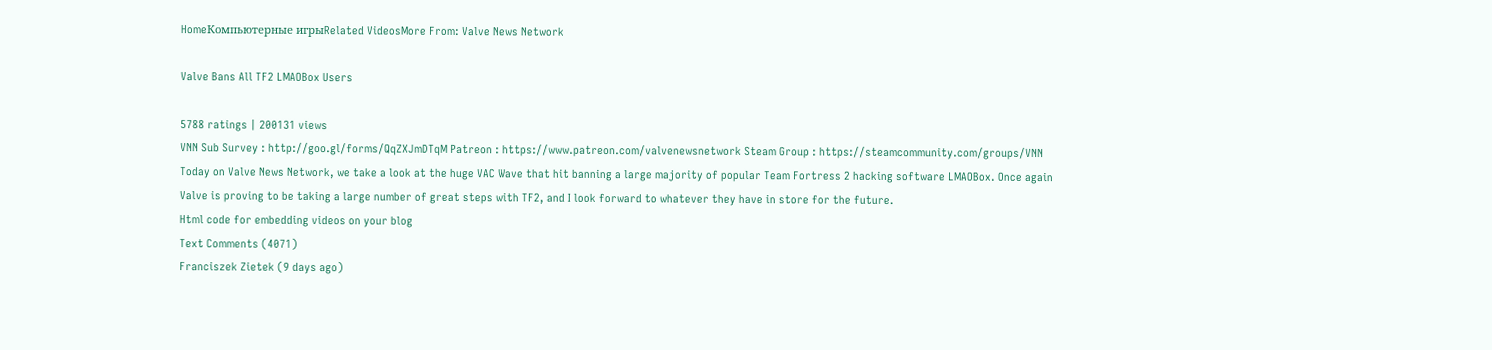HomeКомпьютерные игрыRelated VideosMore From: Valve News Network

Valve Bans All TF2 LMAOBox Users

5788 ratings | 200131 views
VNN Sub Survey : http://goo.gl/forms/QqZXJmDTqM Patreon : https://www.patreon.com/valvenewsnetwork Steam Group : https://steamcommunity.com/groups/VNN Today on Valve News Network, we take a look at the huge VAC Wave that hit banning a large majority of popular Team Fortress 2 hacking software LMAOBox. Once again Valve is proving to be taking a large number of great steps with TF2, and I look forward to whatever they have in store for the future.
Html code for embedding videos on your blog
Text Comments (4071)
Franciszek Zietek (9 days ago)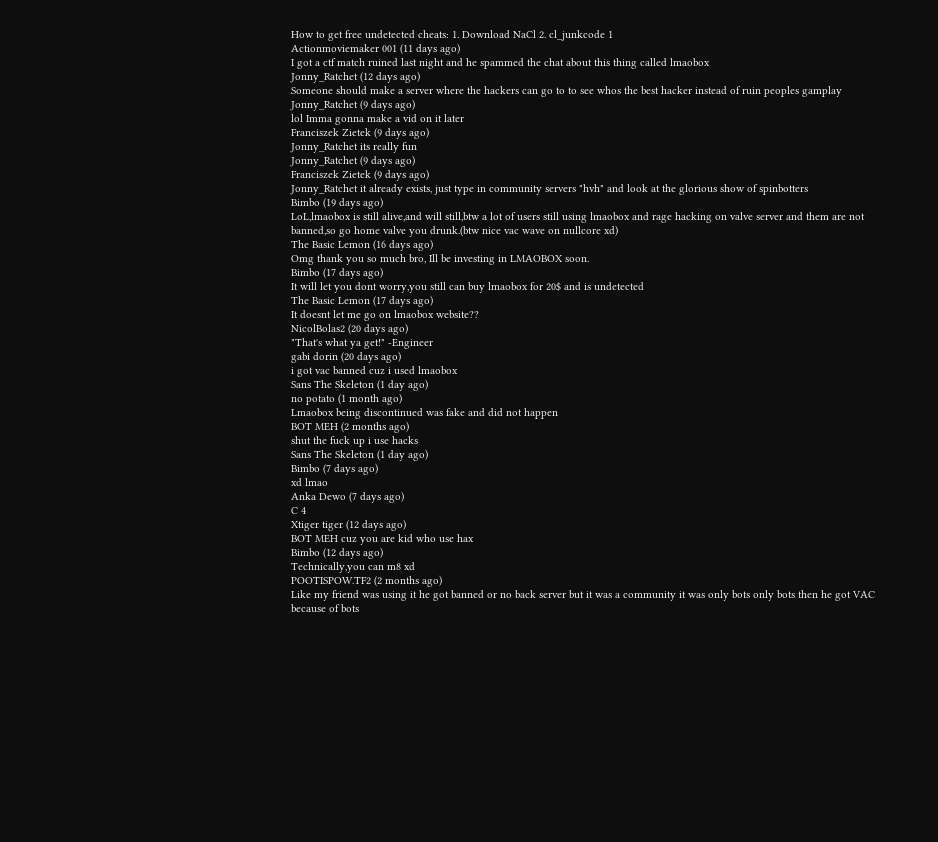How to get free undetected cheats: 1. Download NaCl 2. cl_junkcode 1
Actionmoviemaker 001 (11 days ago)
I got a ctf match ruined last night and he spammed the chat about this thing called lmaobox
Jonny_Ratchet (12 days ago)
Someone should make a server where the hackers can go to to see whos the best hacker instead of ruin peoples gamplay
Jonny_Ratchet (9 days ago)
lol Imma gonna make a vid on it later
Franciszek Zietek (9 days ago)
Jonny_Ratchet its really fun
Jonny_Ratchet (9 days ago)
Franciszek Zietek (9 days ago)
Jonny_Ratchet it already exists, just type in community servers "hvh" and look at the glorious show of spinbotters
Bimbo (19 days ago)
LoL,lmaobox is still alive,and will still,btw a lot of users still using lmaobox and rage hacking on valve server and them are not banned,so go home valve you drunk.(btw nice vac wave on nullcore xd)
The Basic Lemon (16 days ago)
Omg thank you so much bro, Ill be investing in LMAOBOX soon.
Bimbo (17 days ago)
It will let you dont worry,you still can buy lmaobox for 20$ and is undetected
The Basic Lemon (17 days ago)
It doesnt let me go on lmaobox website??
NicolBolas2 (20 days ago)
"That's what ya get!" -Engineer
gabi dorin (20 days ago)
i got vac banned cuz i used lmaobox
Sans The Skeleton (1 day ago)
no potato (1 month ago)
Lmaobox being discontinued was fake and did not happen
BOT MEH (2 months ago)
shut the fuck up i use hacks
Sans The Skeleton (1 day ago)
Bimbo (7 days ago)
xd lmao
Anka Dewo (7 days ago)
C 4
Xtiger tiger (12 days ago)
BOT MEH cuz you are kid who use hax
Bimbo (12 days ago)
Technically,you can m8 xd
POOTISPOW.TF2 (2 months ago)
Like my friend was using it he got banned or no back server but it was a community it was only bots only bots then he got VAC because of bots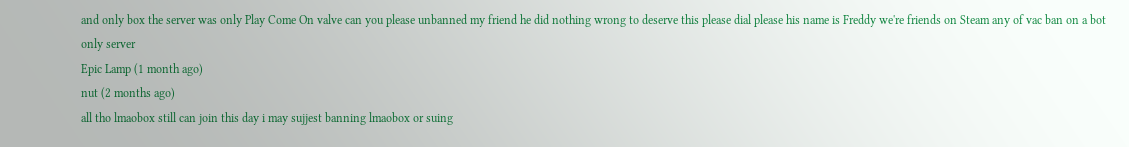and only box the server was only Play Come On valve can you please unbanned my friend he did nothing wrong to deserve this please dial please his name is Freddy we're friends on Steam any of vac ban on a bot only server
Epic Lamp (1 month ago)
nut (2 months ago)
all tho lmaobox still can join this day i may sujjest banning lmaobox or suing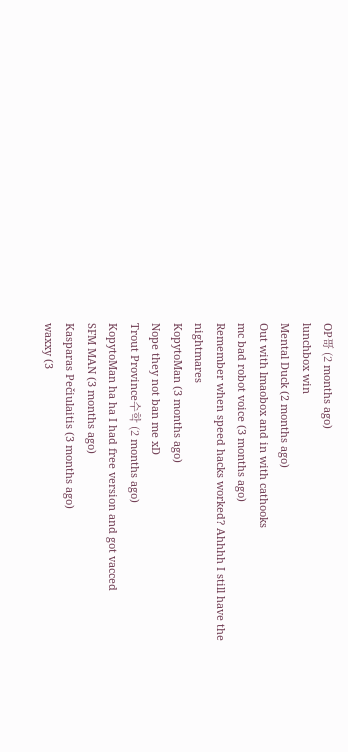OP哥 (2 months ago)
lunchbox win
Mental Duck (2 months ago)
Out with lmaobox and in with cathooks
mc bad robot voice (3 months ago)
Remember when speed hacks worked? Ahhhh I still have the nightmares
KopytoMan (3 months ago)
Nope they not ban me xD
Trout Province수학 (2 months ago)
KopytoMan ha ha I had free version and got vacced
SFM MAN (3 months ago)
Kasparas Pečiulaitis (3 months ago)
waxxy (3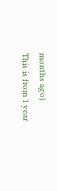months ago)
This is from 1 year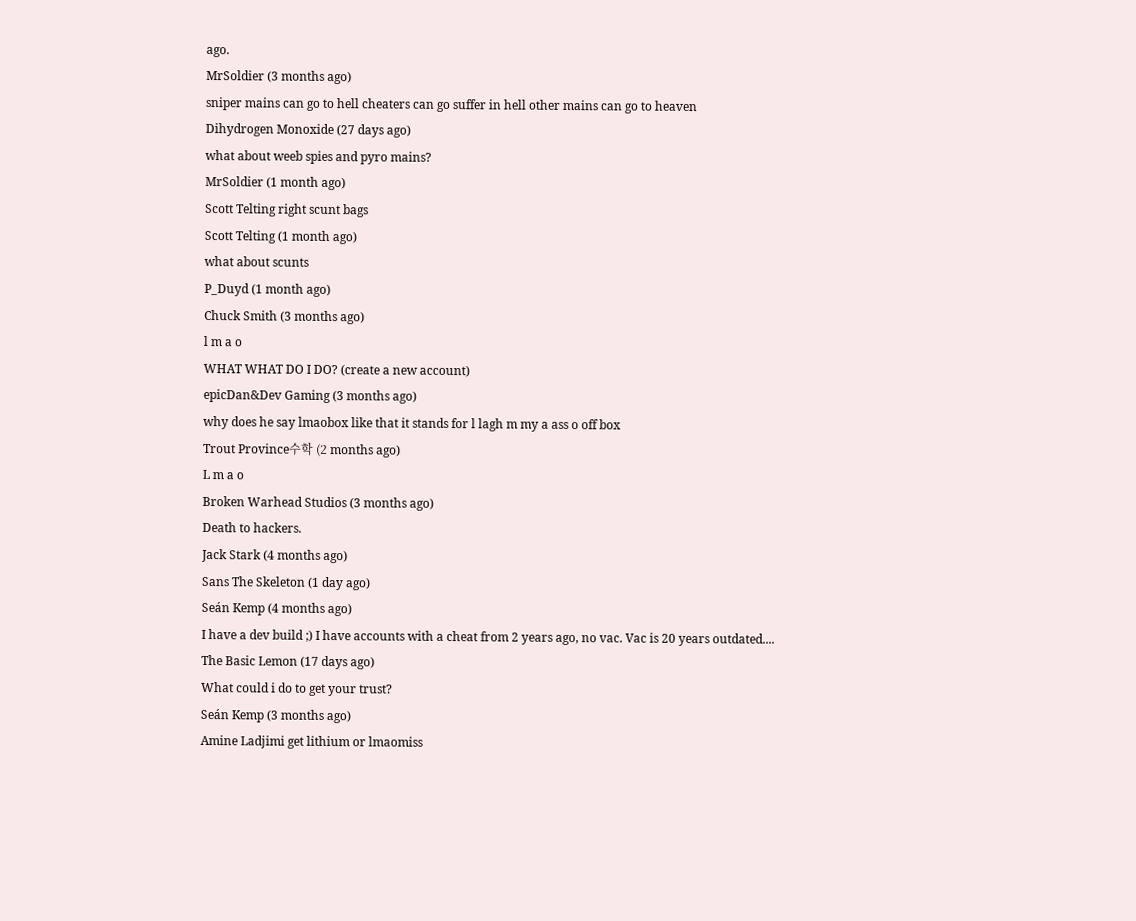ago.
MrSoldier (3 months ago)
sniper mains can go to hell cheaters can go suffer in hell other mains can go to heaven
Dihydrogen Monoxide (27 days ago)
what about weeb spies and pyro mains?
MrSoldier (1 month ago)
Scott Telting right scunt bags
Scott Telting (1 month ago)
what about scunts
P_Duyd (1 month ago)
Chuck Smith (3 months ago)
l m a o
WHAT WHAT DO I DO? (create a new account)
epicDan&Dev Gaming (3 months ago)
why does he say lmaobox like that it stands for l lagh m my a ass o off box
Trout Province수학 (2 months ago)
L m a o
Broken Warhead Studios (3 months ago)
Death to hackers.
Jack Stark (4 months ago)
Sans The Skeleton (1 day ago)
Seán Kemp (4 months ago)
I have a dev build ;) I have accounts with a cheat from 2 years ago, no vac. Vac is 20 years outdated....
The Basic Lemon (17 days ago)
What could i do to get your trust?
Seán Kemp (3 months ago)
Amine Ladjimi get lithium or lmaomiss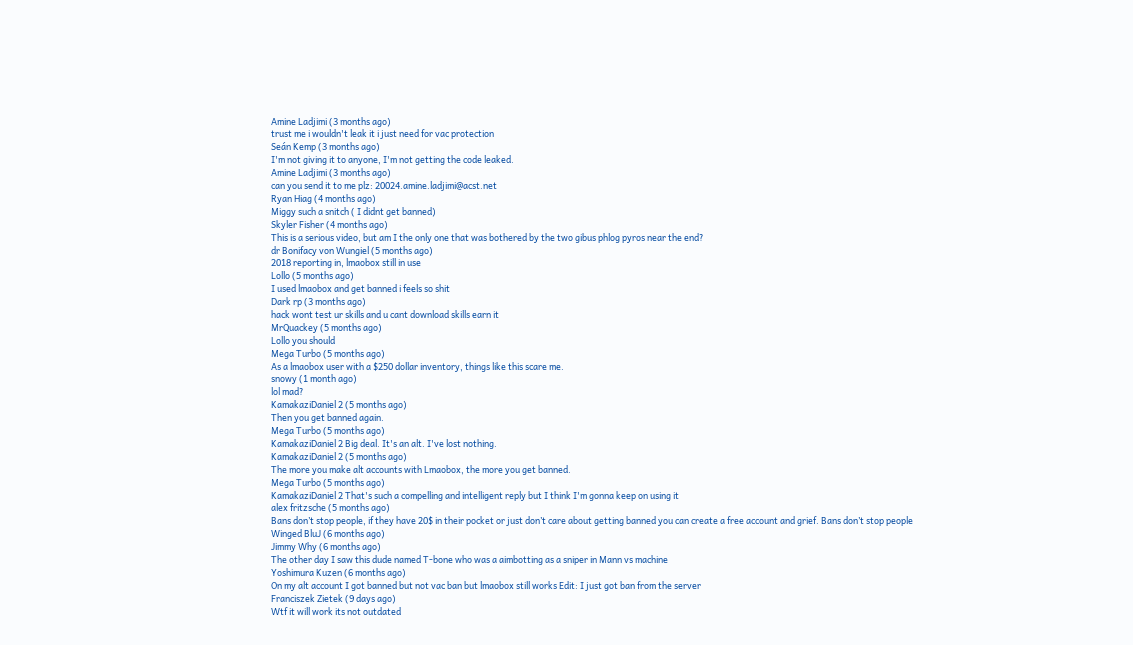Amine Ladjimi (3 months ago)
trust me i wouldn't leak it i just need for vac protection
Seán Kemp (3 months ago)
I'm not giving it to anyone, I'm not getting the code leaked.
Amine Ladjimi (3 months ago)
can you send it to me plz: 20024.amine.ladjimi@acst.net
Ryan Hiag (4 months ago)
Miggy such a snitch ( I didnt get banned)
Skyler Fisher (4 months ago)
This is a serious video, but am I the only one that was bothered by the two gibus phlog pyros near the end?
dr Bonifacy von Wungiel (5 months ago)
2018 reporting in, lmaobox still in use
Lollo (5 months ago)
I used lmaobox and get banned i feels so shit
Dark rp (3 months ago)
hack wont test ur skills and u cant download skills earn it
MrQuackey (5 months ago)
Lollo you should
Mega Turbo (5 months ago)
As a lmaobox user with a $250 dollar inventory, things like this scare me.
snowy (1 month ago)
lol mad?
KamakaziDaniel 2 (5 months ago)
Then you get banned again.
Mega Turbo (5 months ago)
KamakaziDaniel 2 Big deal. It's an alt. I've lost nothing.
KamakaziDaniel 2 (5 months ago)
The more you make alt accounts with Lmaobox, the more you get banned.
Mega Turbo (5 months ago)
KamakaziDaniel 2 That's such a compelling and intelligent reply but I think I'm gonna keep on using it
alex fritzsche (5 months ago)
Bans don’t stop people, if they have 20$ in their pocket or just don’t care about getting banned you can create a free account and grief. Bans don’t stop people
Winged BluJ (6 months ago)
Jimmy Why (6 months ago)
The other day I saw this dude named T-bone who was a aimbotting as a sniper in Mann vs machine
Yoshimura Kuzen (6 months ago)
On my alt account I got banned but not vac ban but lmaobox still works Edit: I just got ban from the server
Franciszek Zietek (9 days ago)
Wtf it will work its not outdated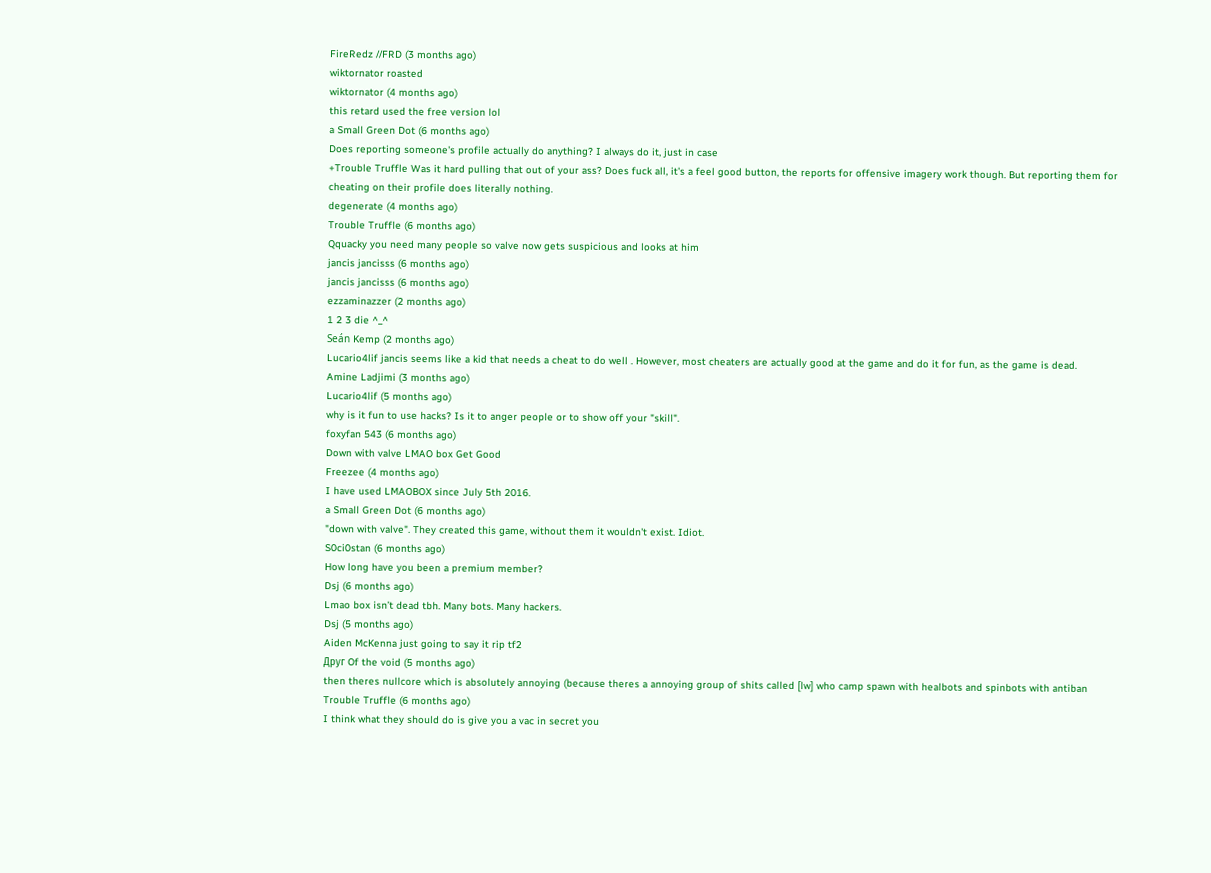FireRedz //FRD (3 months ago)
wiktornator roasted
wiktornator (4 months ago)
this retard used the free version lol
a Small Green Dot (6 months ago)
Does reporting someone's profile actually do anything? I always do it, just in case
+Trouble Truffle Was it hard pulling that out of your ass? Does fuck all, it's a feel good button, the reports for offensive imagery work though. But reporting them for cheating on their profile does literally nothing.
degenerate (4 months ago)
Trouble Truffle (6 months ago)
Qquacky you need many people so valve now gets suspicious and looks at him
jancis jancisss (6 months ago)
jancis jancisss (6 months ago)
ezzaminazzer (2 months ago)
1 2 3 die ^_^
Seán Kemp (2 months ago)
Lucario4lif jancis seems like a kid that needs a cheat to do well . However, most cheaters are actually good at the game and do it for fun, as the game is dead.
Amine Ladjimi (3 months ago)
Lucario4lif (5 months ago)
why is it fun to use hacks? Is it to anger people or to show off your "skill".
foxyfan 543 (6 months ago)
Down with valve LMAO box Get Good
Freezee (4 months ago)
I have used LMAOBOX since July 5th 2016.
a Small Green Dot (6 months ago)
"down with valve". They created this game, without them it wouldn't exist. Idiot.
S0ci0stan (6 months ago)
How long have you been a premium member?
Dsj (6 months ago)
Lmao box isn’t dead tbh. Many bots. Many hackers.
Dsj (5 months ago)
Aiden McKenna just going to say it rip tf2
Друг Of the void (5 months ago)
then theres nullcore which is absolutely annoying (because theres a annoying group of shits called [lw] who camp spawn with healbots and spinbots with antiban
Trouble Truffle (6 months ago)
I think what they should do is give you a vac in secret you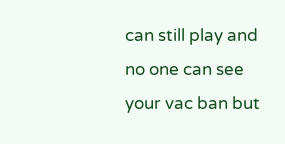can still play and no one can see your vac ban but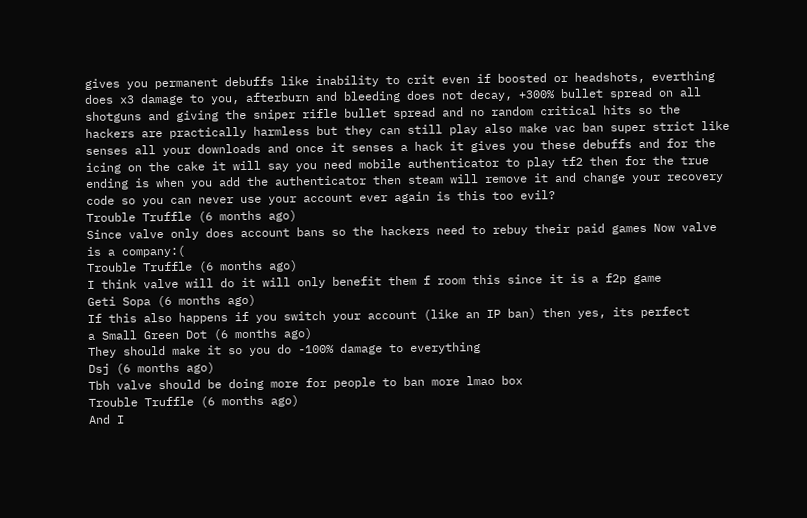gives you permanent debuffs like inability to crit even if boosted or headshots, everthing does x3 damage to you, afterburn and bleeding does not decay, +300% bullet spread on all shotguns and giving the sniper rifle bullet spread and no random critical hits so the hackers are practically harmless but they can still play also make vac ban super strict like senses all your downloads and once it senses a hack it gives you these debuffs and for the icing on the cake it will say you need mobile authenticator to play tf2 then for the true ending is when you add the authenticator then steam will remove it and change your recovery code so you can never use your account ever again is this too evil?
Trouble Truffle (6 months ago)
Since valve only does account bans so the hackers need to rebuy their paid games Now valve is a company:(
Trouble Truffle (6 months ago)
I think valve will do it will only benefit them f room this since it is a f2p game
Geti Sopa (6 months ago)
If this also happens if you switch your account (like an IP ban) then yes, its perfect
a Small Green Dot (6 months ago)
They should make it so you do -100% damage to everything
Dsj (6 months ago)
Tbh valve should be doing more for people to ban more lmao box
Trouble Truffle (6 months ago)
And I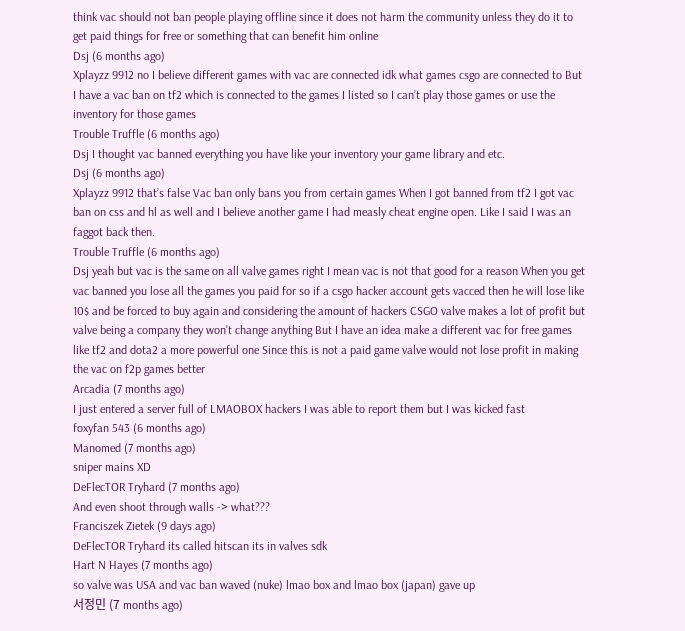think vac should not ban people playing offline since it does not harm the community unless they do it to get paid things for free or something that can benefit him online
Dsj (6 months ago)
Xplayzz 9912 no I believe different games with vac are connected idk what games csgo are connected to But I have a vac ban on tf2 which is connected to the games I listed so I can’t play those games or use the inventory for those games
Trouble Truffle (6 months ago)
Dsj I thought vac banned everything you have like your inventory your game library and etc.
Dsj (6 months ago)
Xplayzz 9912 that’s false Vac ban only bans you from certain games When I got banned from tf2 I got vac ban on css and hl as well and I believe another game I had measly cheat engine open. Like I said I was an faggot back then.
Trouble Truffle (6 months ago)
Dsj yeah but vac is the same on all valve games right I mean vac is not that good for a reason When you get vac banned you lose all the games you paid for so if a csgo hacker account gets vacced then he will lose like 10$ and be forced to buy again and considering the amount of hackers CSGO valve makes a lot of profit but valve being a company they won't change anything But I have an idea make a different vac for free games like tf2 and dota2 a more powerful one Since this is not a paid game valve would not lose profit in making the vac on f2p games better
Arcadia (7 months ago)
I just entered a server full of LMAOBOX hackers I was able to report them but I was kicked fast
foxyfan 543 (6 months ago)
Manomed (7 months ago)
sniper mains XD
DeFlecTOR Tryhard (7 months ago)
And even shoot through walls -> what???
Franciszek Zietek (9 days ago)
DeFlecTOR Tryhard its called hitscan its in valves sdk
Hart N Hayes (7 months ago)
so valve was USA and vac ban waved (nuke) lmao box and lmao box (japan) gave up
서정민 (7 months ago)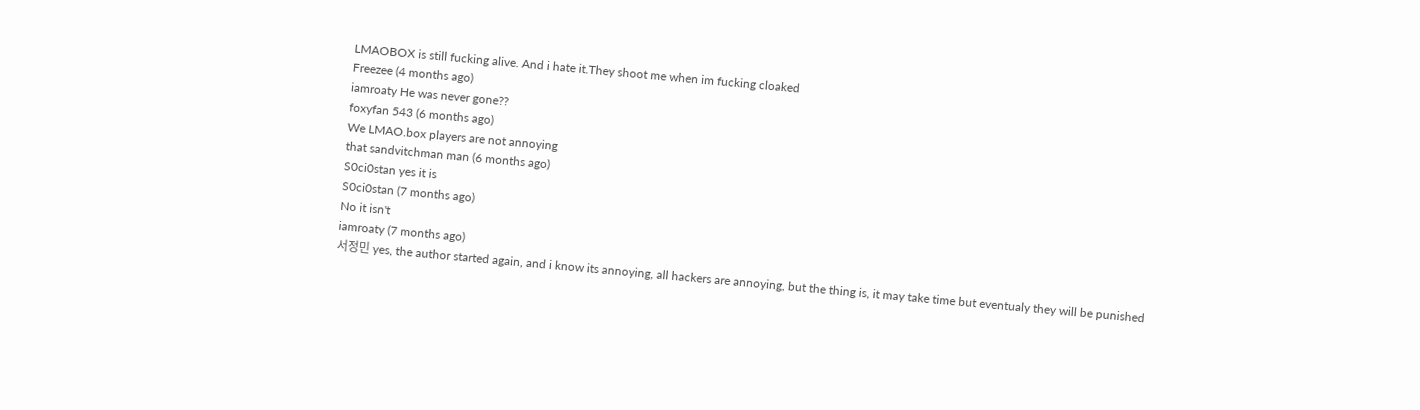LMAOBOX is still fucking alive. And i hate it.They shoot me when im fucking cloaked
Freezee (4 months ago)
iamroaty He was never gone??
foxyfan 543 (6 months ago)
We LMAO.box players are not annoying
that sandvitchman man (6 months ago)
S0ci0stan yes it is
S0ci0stan (7 months ago)
No it isn't
iamroaty (7 months ago)
서정민 yes, the author started again, and i know its annoying, all hackers are annoying, but the thing is, it may take time but eventualy they will be punished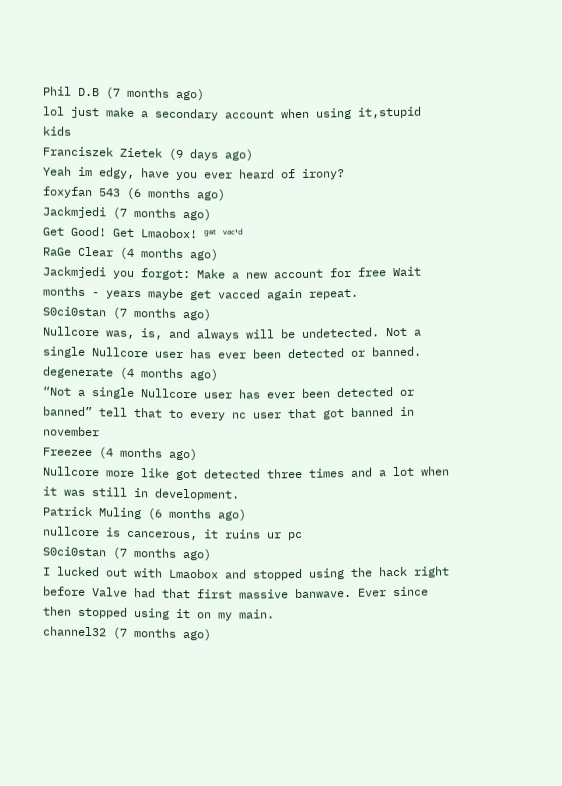Phil D.B (7 months ago)
lol just make a secondary account when using it,stupid kids
Franciszek Zietek (9 days ago)
Yeah im edgy, have you ever heard of irony?
foxyfan 543 (6 months ago)
Jackmjedi (7 months ago)
Get Good! Get Lmaobox! ᵍᵉᵗ ᵛᵃᶜ'ᵈ
RaGe Clear (4 months ago)
Jackmjedi you forgot: Make a new account for free Wait months - years maybe get vacced again repeat.
S0ci0stan (7 months ago)
Nullcore was, is, and always will be undetected. Not a single Nullcore user has ever been detected or banned.
degenerate (4 months ago)
“Not a single Nullcore user has ever been detected or banned” tell that to every nc user that got banned in november
Freezee (4 months ago)
Nullcore more like got detected three times and a lot when it was still in development.
Patrick Muling (6 months ago)
nullcore is cancerous, it ruins ur pc
S0ci0stan (7 months ago)
I lucked out with Lmaobox and stopped using the hack right before Valve had that first massive banwave. Ever since then stopped using it on my main.
channel32 (7 months ago)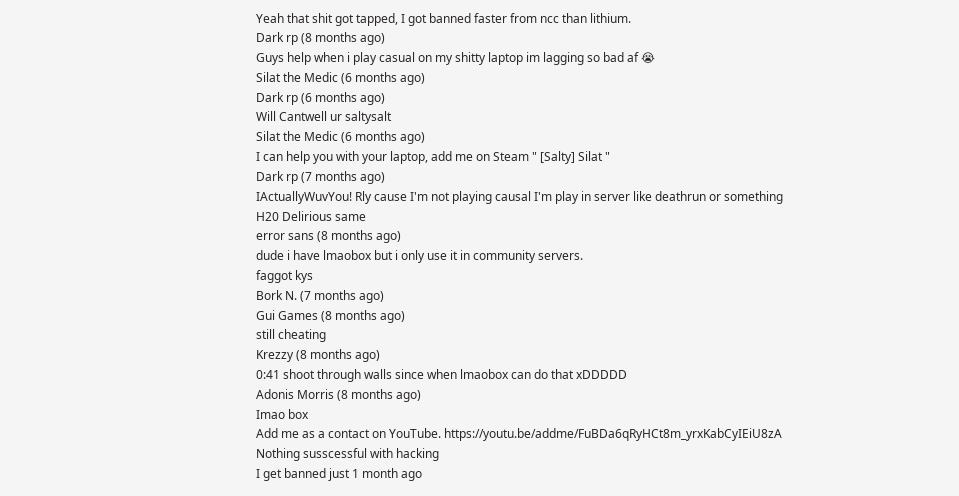Yeah that shit got tapped, I got banned faster from ncc than lithium.
Dark rp (8 months ago)
Guys help when i play casual on my shitty laptop im lagging so bad af 😭
Silat the Medic (6 months ago)
Dark rp (6 months ago)
Will Cantwell ur saltysalt
Silat the Medic (6 months ago)
I can help you with your laptop, add me on Steam " [Salty] Silat "
Dark rp (7 months ago)
IActuallyWuvYou! Rly cause I'm not playing causal I'm play in server like deathrun or something
H20 Delirious same
error sans (8 months ago)
dude i have lmaobox but i only use it in community servers.
faggot kys
Bork N. (7 months ago)
Gui Games (8 months ago)
still cheating
Krezzy (8 months ago)
0:41 shoot through walls since when lmaobox can do that xDDDDD
Adonis Morris (8 months ago)
Imao box
Add me as a contact on YouTube. https://youtu.be/addme/FuBDa6qRyHCt8m_yrxKabCyIEiU8zA
Nothing susscessful with hacking
I get banned just 1 month ago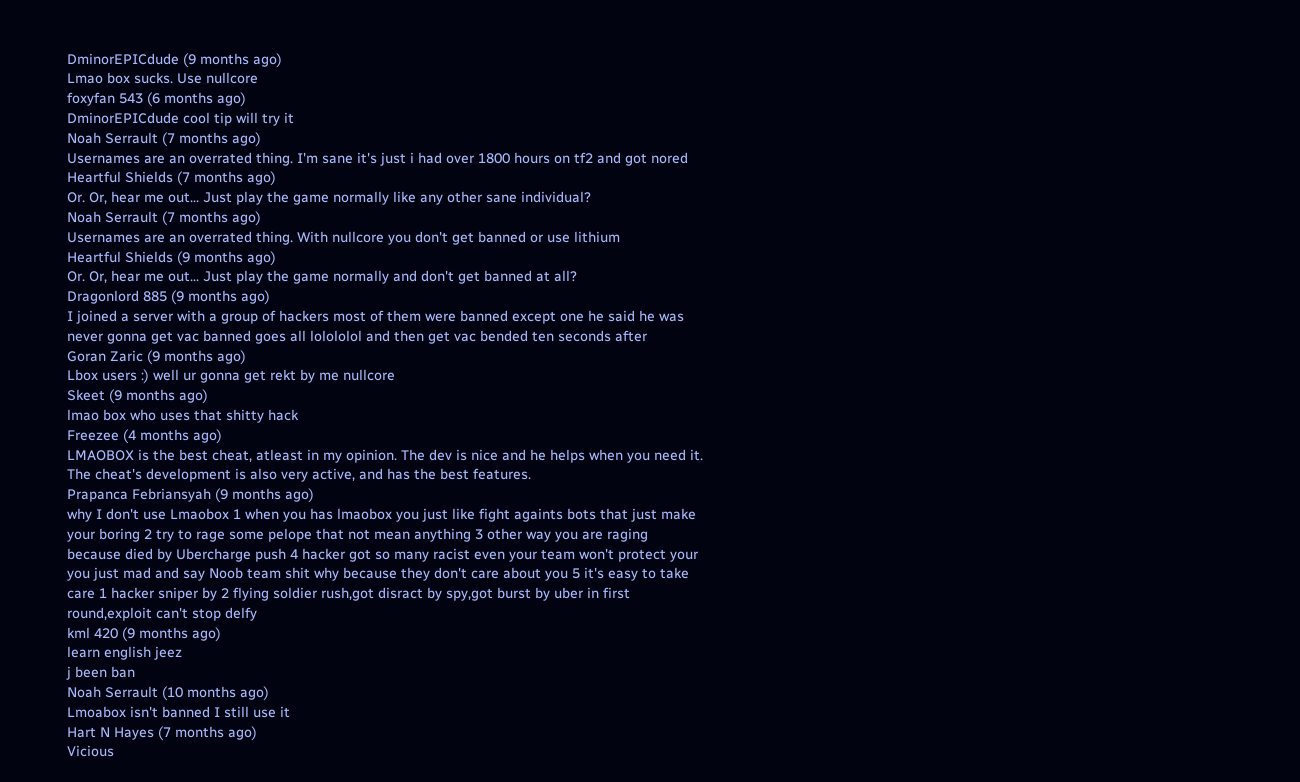DminorEPICdude (9 months ago)
Lmao box sucks. Use nullcore
foxyfan 543 (6 months ago)
DminorEPICdude cool tip will try it
Noah Serrault (7 months ago)
Usernames are an overrated thing. I'm sane it's just i had over 1800 hours on tf2 and got nored
Heartful Shields (7 months ago)
Or. Or, hear me out... Just play the game normally like any other sane individual?
Noah Serrault (7 months ago)
Usernames are an overrated thing. With nullcore you don't get banned or use lithium
Heartful Shields (9 months ago)
Or. Or, hear me out... Just play the game normally and don't get banned at all?
Dragonlord 885 (9 months ago)
I joined a server with a group of hackers most of them were banned except one he said he was never gonna get vac banned goes all lolololol and then get vac bended ten seconds after
Goran Zaric (9 months ago)
Lbox users :) well ur gonna get rekt by me nullcore
Skeet (9 months ago)
lmao box who uses that shitty hack
Freezee (4 months ago)
LMAOBOX is the best cheat, atleast in my opinion. The dev is nice and he helps when you need it. The cheat's development is also very active, and has the best features.
Prapanca Febriansyah (9 months ago)
why I don't use Lmaobox 1 when you has lmaobox you just like fight againts bots that just make your boring 2 try to rage some pelope that not mean anything 3 other way you are raging because died by Ubercharge push 4 hacker got so many racist even your team won't protect your you just mad and say Noob team shit why because they don't care about you 5 it's easy to take care 1 hacker sniper by 2 flying soldier rush,got disract by spy,got burst by uber in first round,exploit can't stop delfy
kml 420 (9 months ago)
learn english jeez
j been ban
Noah Serrault (10 months ago)
Lmoabox isn't banned I still use it
Hart N Hayes (7 months ago)
Vicious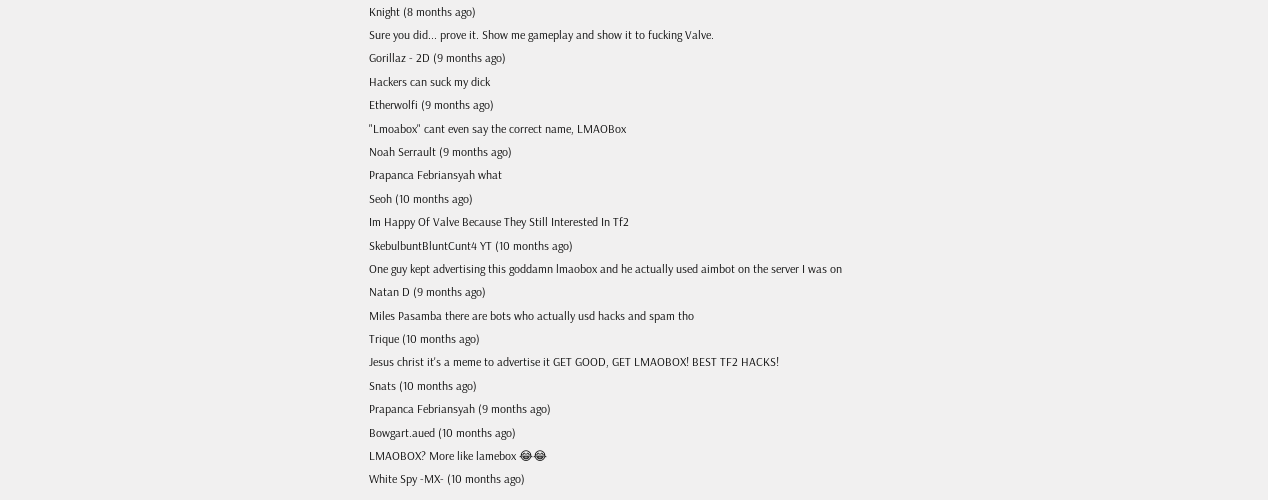Knight (8 months ago)
Sure you did... prove it. Show me gameplay and show it to fucking Valve.
Gorillaz - 2D (9 months ago)
Hackers can suck my dick
Etherwolfi (9 months ago)
"Lmoabox" cant even say the correct name, LMAOBox
Noah Serrault (9 months ago)
Prapanca Febriansyah what
Seoh (10 months ago)
Im Happy Of Valve Because They Still Interested In Tf2
SkebulbuntBluntCunt4 YT (10 months ago)
One guy kept advertising this goddamn lmaobox and he actually used aimbot on the server I was on
Natan D (9 months ago)
Miles Pasamba there are bots who actually usd hacks and spam tho
Trique (10 months ago)
Jesus christ it's a meme to advertise it GET GOOD, GET LMAOBOX! BEST TF2 HACKS!
Snats (10 months ago)
Prapanca Febriansyah (9 months ago)
Bowgart.aued (10 months ago)
LMAOBOX? More like lamebox 😂😂
White Spy -MX- (10 months ago)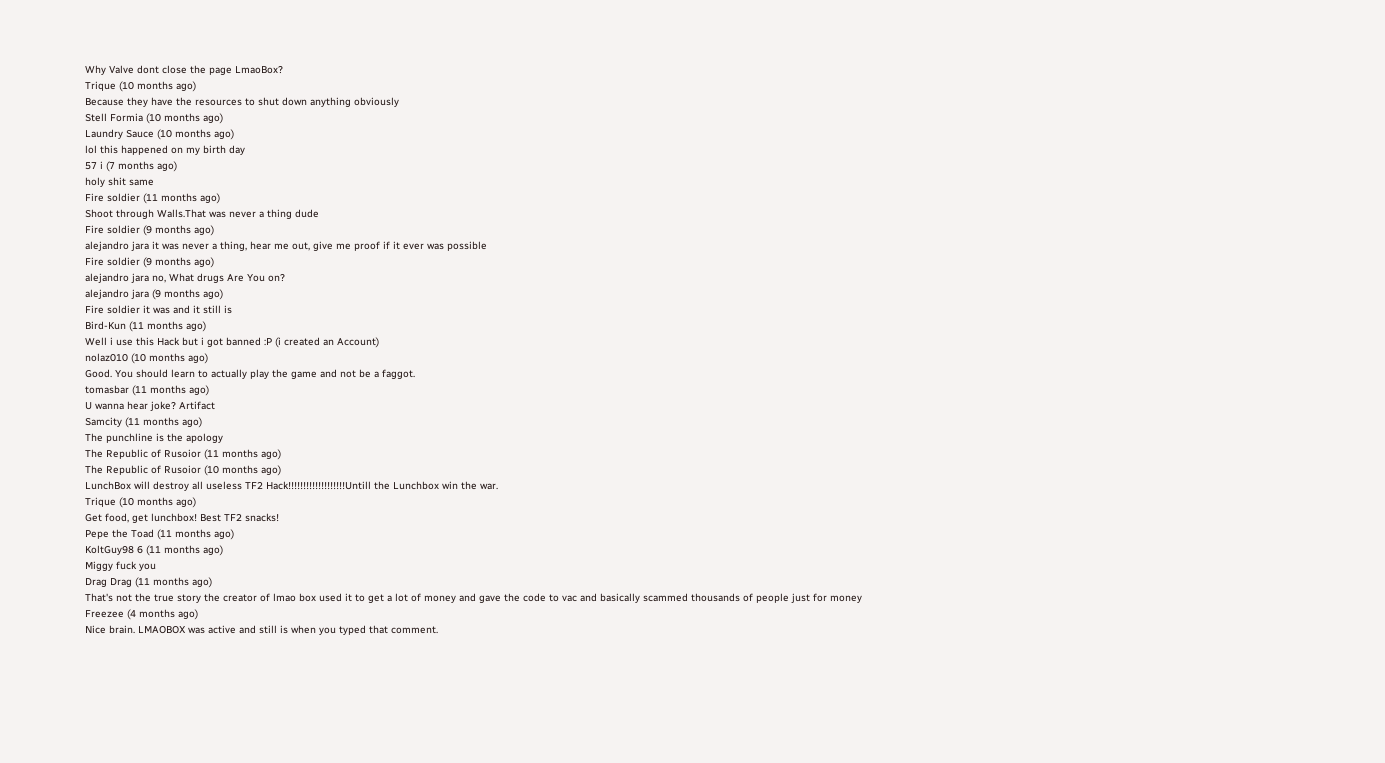Why Valve dont close the page LmaoBox?
Trique (10 months ago)
Because they have the resources to shut down anything obviously
Stell Formia (10 months ago)
Laundry Sauce (10 months ago)
lol this happened on my birth day
57 i (7 months ago)
holy shit same
Fire soldier (11 months ago)
Shoot through Walls.That was never a thing dude
Fire soldier (9 months ago)
alejandro jara it was never a thing, hear me out, give me proof if it ever was possible
Fire soldier (9 months ago)
alejandro jara no, What drugs Are You on?
alejandro jara (9 months ago)
Fire soldier it was and it still is
Bird-Kun (11 months ago)
Well i use this Hack but i got banned :P (i created an Account)
nolaz010 (10 months ago)
Good. You should learn to actually play the game and not be a faggot.
tomasbar (11 months ago)
U wanna hear joke? Artifact
Samcity (11 months ago)
The punchline is the apology
The Republic of Rusoior (11 months ago)
The Republic of Rusoior (10 months ago)
LunchBox will destroy all useless TF2 Hack!!!!!!!!!!!!!!!!!!!Untill the Lunchbox win the war.
Trique (10 months ago)
Get food, get lunchbox! Best TF2 snacks!
Pepe the Toad (11 months ago)
KoltGuy98 6 (11 months ago)
Miggy fuck you
Drag Drag (11 months ago)
That's not the true story the creator of lmao box used it to get a lot of money and gave the code to vac and basically scammed thousands of people just for money
Freezee (4 months ago)
Nice brain. LMAOBOX was active and still is when you typed that comment.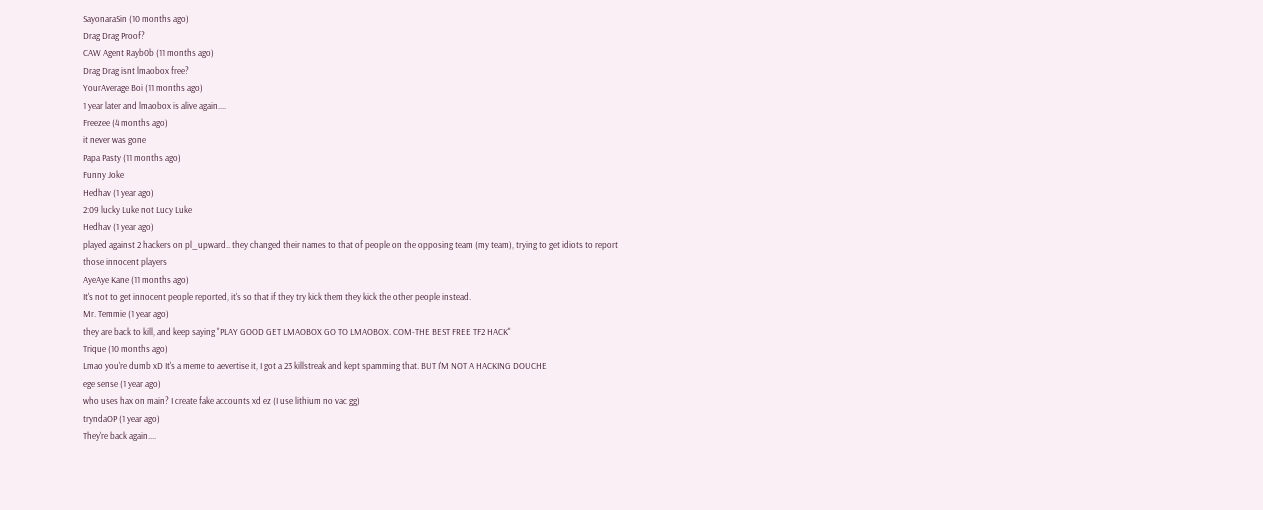SayonaraSin (10 months ago)
Drag Drag Proof?
CAW Agent Rayb0b (11 months ago)
Drag Drag isnt lmaobox free?
YourAverage Boi (11 months ago)
1 year later and lmaobox is alive again....
Freezee (4 months ago)
it never was gone
Papa Pasty (11 months ago)
Funny Joke
Hedhav (1 year ago)
2:09 lucky Luke not Lucy Luke
Hedhav (1 year ago)
played against 2 hackers on pl_upward.. they changed their names to that of people on the opposing team (my team), trying to get idiots to report those innocent players
AyeAye Kane (11 months ago)
It's not to get innocent people reported, it's so that if they try kick them they kick the other people instead.
Mr. Temmie (1 year ago)
they are back to kill, and keep saying "PLAY GOOD GET LMAOBOX GO TO LMAOBOX. COM-THE BEST FREE TF2 HACK"
Trique (10 months ago)
Lmao you're dumb xD It's a meme to aevertise it, I got a 23 killstreak and kept spamming that. BUT I'M NOT A HACKING DOUCHE
ege sense (1 year ago)
who uses hax on main? I create fake accounts xd ez (I use lithium no vac gg)
tryndaOP (1 year ago)
They're back again....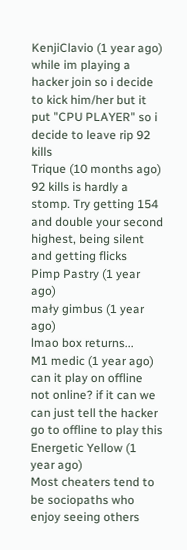KenjiClavio (1 year ago)
while im playing a hacker join so i decide to kick him/her but it put "CPU PLAYER" so i decide to leave rip 92 kills
Trique (10 months ago)
92 kills is hardly a stomp. Try getting 154 and double your second highest, being silent and getting flicks
Pimp Pastry (1 year ago)
mały gimbus (1 year ago)
lmao box returns...
M1 medic (1 year ago)
can it play on offline not online? if it can we can just tell the hacker go to offline to play this
Energetic Yellow (1 year ago)
Most cheaters tend to be sociopaths who enjoy seeing others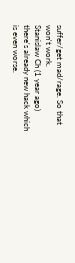suffer/get mad/rage. So that won't work.
Stanislaw Ch (1 year ago)
there's already new hack which is even worse.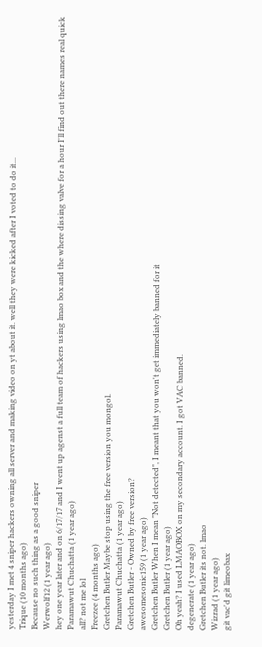yesterday I met 4 sniper hackers owning all server and making video on yt about it. well they were kicked after I voted to do it...
Trique (10 months ago)
Because no such thing as a good sniper
Werwolf12 (1 year ago)
hey one year later and on 6/17/17 and I went up agenst a full team of hackers using lmao box and the where dissing valve for a hour I'll find out there names real quick
Paramawut Chuchatta (1 year ago)
all? not me lol
Freezee (4 months ago)
Gretchen Butler Maybe stop using the free version you mongol.
Paramawut Chuchatta (1 year ago)
Gretchen Butler - Owned by free version?
awesomesonic159 (1 year ago)
Gretchen Butler When I mean "Not detected", I meant that you won't get immediately banned for it
Gretchen Butler (1 year ago)
Oh yeah? I used LMAOBOX on my secondary account. I got VAC banned.
degenerate (1 year ago)
Gretchen Butler its not. lmao
Wizrad (1 year ago)
git vac'd git limeobax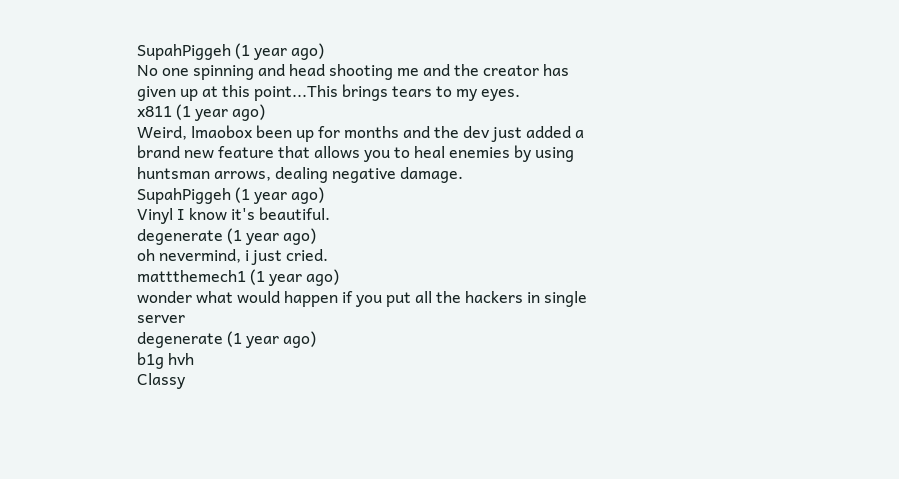SupahPiggeh (1 year ago)
No one spinning and head shooting me and the creator has given up at this point...This brings tears to my eyes.
x811 (1 year ago)
Weird, lmaobox been up for months and the dev just added a brand new feature that allows you to heal enemies by using huntsman arrows, dealing negative damage.
SupahPiggeh (1 year ago)
Vinyl I know it's beautiful.
degenerate (1 year ago)
oh nevermind, i just cried.
mattthemech1 (1 year ago)
wonder what would happen if you put all the hackers in single server
degenerate (1 year ago)
b1g hvh
Classy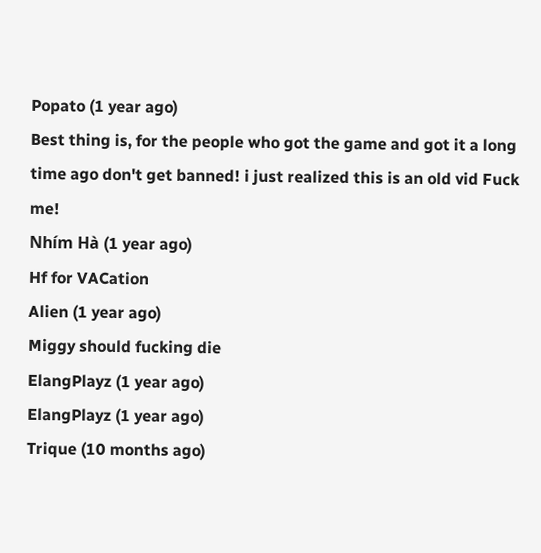Popato (1 year ago)
Best thing is, for the people who got the game and got it a long time ago don't get banned! i just realized this is an old vid Fuck me!
Nhím Hà (1 year ago)
Hf for VACation
Alien (1 year ago)
Miggy should fucking die
ElangPlayz (1 year ago)
ElangPlayz (1 year ago)
Trique (10 months ago)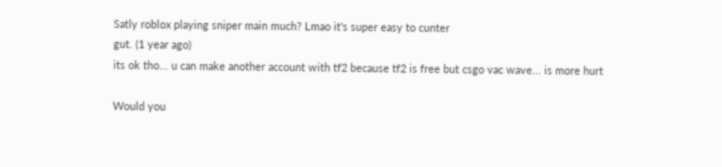Satly roblox playing sniper main much? Lmao it's super easy to cunter
gut. (1 year ago)
its ok tho... u can make another account with tf2 because tf2 is free but csgo vac wave... is more hurt

Would you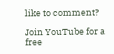like to comment?

Join YouTube for a free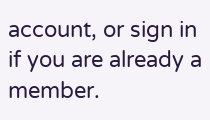account, or sign in if you are already a member.